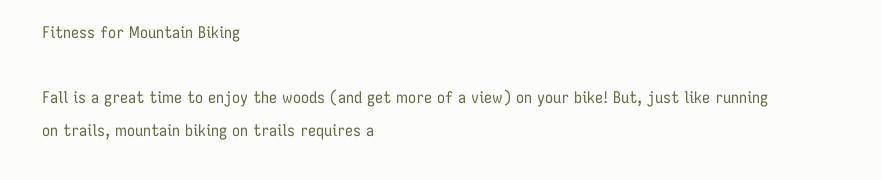Fitness for Mountain Biking

Fall is a great time to enjoy the woods (and get more of a view) on your bike! But, just like running on trails, mountain biking on trails requires a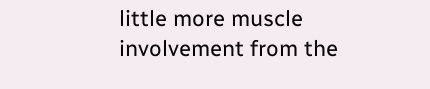little more muscle involvement from the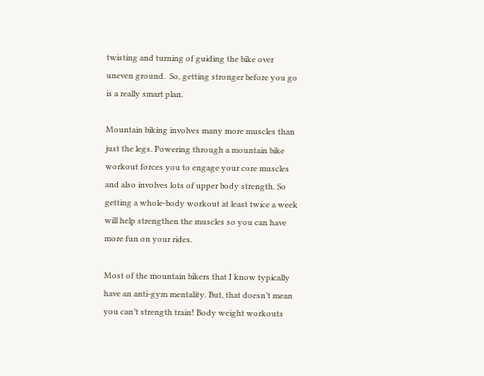twisting and turning of guiding the bike over uneven ground.  So, getting stronger before you go is a really smart plan.

Mountain biking involves many more muscles than just the legs. Powering through a mountain bike workout forces you to engage your core muscles and also involves lots of upper body strength. So getting a whole-body workout at least twice a week will help strengthen the muscles so you can have more fun on your rides.

Most of the mountain bikers that I know typically have an anti-gym mentality. But, that doesn’t mean you can’t strength train! Body weight workouts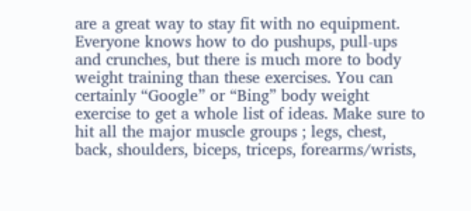are a great way to stay fit with no equipment. Everyone knows how to do pushups, pull-ups and crunches, but there is much more to body weight training than these exercises. You can certainly “Google” or “Bing” body weight exercise to get a whole list of ideas. Make sure to hit all the major muscle groups ; legs, chest, back, shoulders, biceps, triceps, forearms/wrists,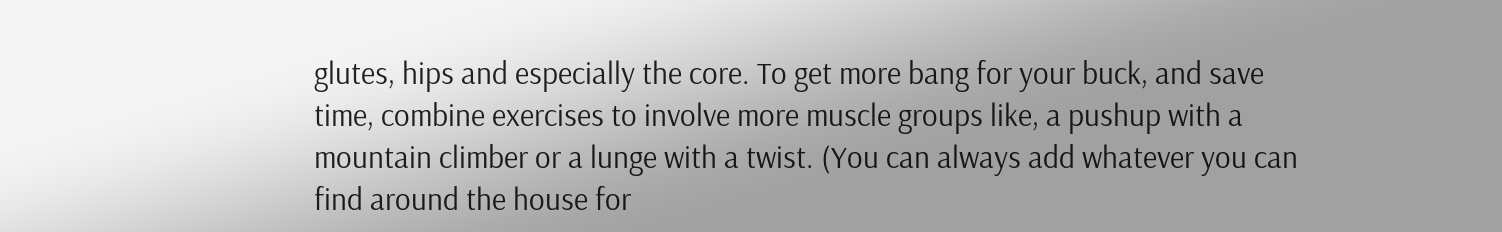glutes, hips and especially the core. To get more bang for your buck, and save time, combine exercises to involve more muscle groups like, a pushup with a mountain climber or a lunge with a twist. (You can always add whatever you can find around the house for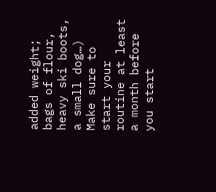added weight; bags of flour, heavy ski boots, a small dog…) Make sure to start your routine at least a month before you start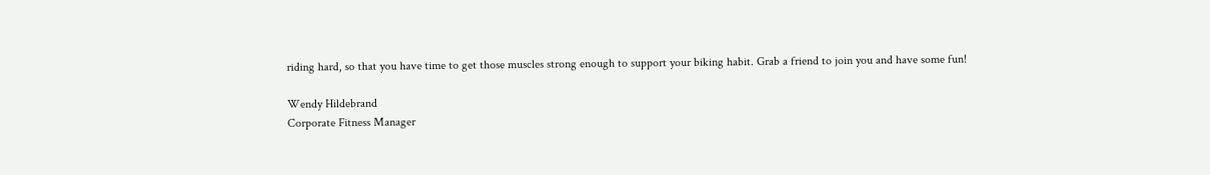riding hard, so that you have time to get those muscles strong enough to support your biking habit. Grab a friend to join you and have some fun!

Wendy Hildebrand
Corporate Fitness Manager